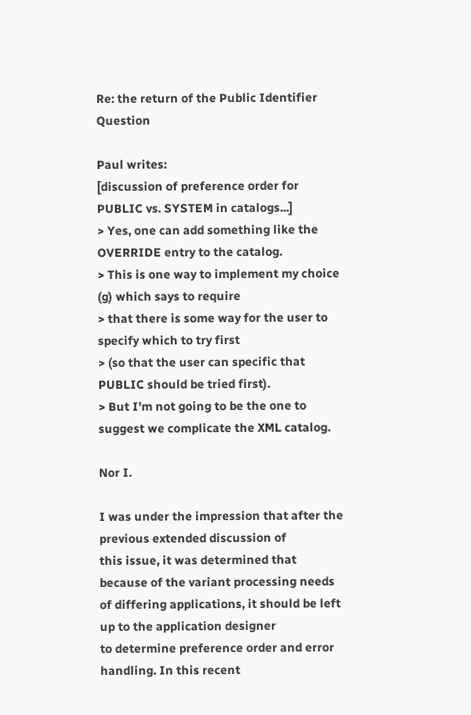Re: the return of the Public Identifier Question

Paul writes:
[discussion of preference order for PUBLIC vs. SYSTEM in catalogs...]
> Yes, one can add something like the OVERRIDE entry to the catalog.
> This is one way to implement my choice (g) which says to require
> that there is some way for the user to specify which to try first
> (so that the user can specific that PUBLIC should be tried first).
> But I'm not going to be the one to suggest we complicate the XML catalog.

Nor I.

I was under the impression that after the previous extended discussion of
this issue, it was determined that because of the variant processing needs
of differing applications, it should be left up to the application designer
to determine preference order and error handling. In this recent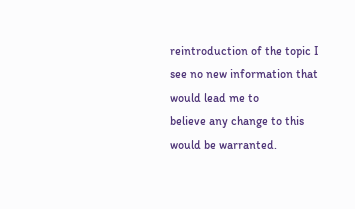reintroduction of the topic I see no new information that would lead me to
believe any change to this would be warranted.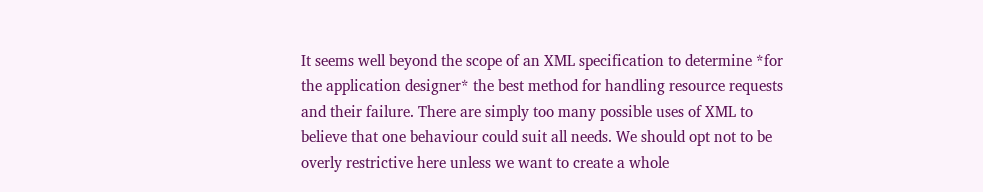It seems well beyond the scope of an XML specification to determine *for
the application designer* the best method for handling resource requests
and their failure. There are simply too many possible uses of XML to
believe that one behaviour could suit all needs. We should opt not to be
overly restrictive here unless we want to create a whole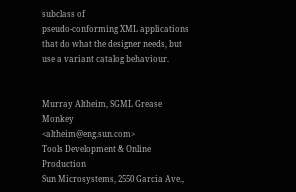subclass of
pseudo-conforming XML applications that do what the designer needs, but
use a variant catalog behaviour.


Murray Altheim, SGML Grease Monkey                    <altheim@eng.sun.com>
Tools Development & Online Production
Sun Microsystems, 2550 Garcia Ave.,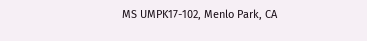MS UMPK17-102, Menlo Park, CA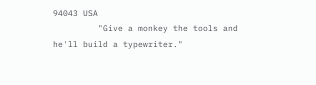94043 USA
         "Give a monkey the tools and he'll build a typewriter."